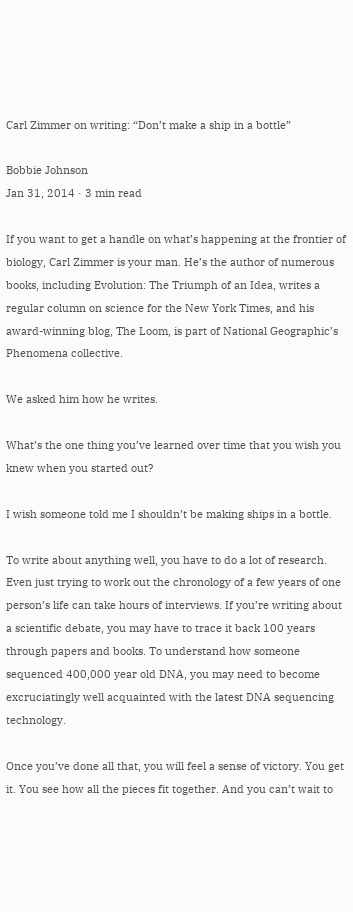Carl Zimmer on writing: “Don’t make a ship in a bottle”

Bobbie Johnson
Jan 31, 2014 · 3 min read

If you want to get a handle on what’s happening at the frontier of biology, Carl Zimmer is your man. He’s the author of numerous books, including Evolution: The Triumph of an Idea, writes a regular column on science for the New York Times, and his award-winning blog, The Loom, is part of National Geographic’s Phenomena collective.

We asked him how he writes.

What’s the one thing you’ve learned over time that you wish you knew when you started out?

I wish someone told me I shouldn’t be making ships in a bottle.

To write about anything well, you have to do a lot of research. Even just trying to work out the chronology of a few years of one person’s life can take hours of interviews. If you’re writing about a scientific debate, you may have to trace it back 100 years through papers and books. To understand how someone sequenced 400,000 year old DNA, you may need to become excruciatingly well acquainted with the latest DNA sequencing technology.

Once you’ve done all that, you will feel a sense of victory. You get it. You see how all the pieces fit together. And you can’t wait to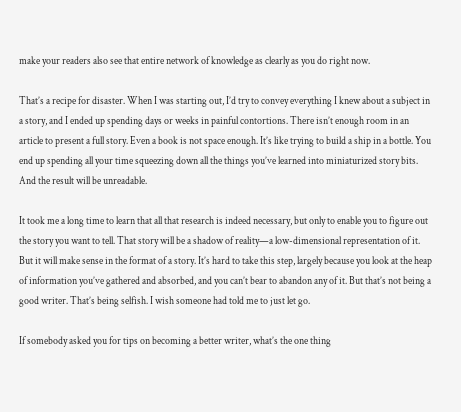make your readers also see that entire network of knowledge as clearly as you do right now.

That’s a recipe for disaster. When I was starting out, I’d try to convey everything I knew about a subject in a story, and I ended up spending days or weeks in painful contortions. There isn’t enough room in an article to present a full story. Even a book is not space enough. It’s like trying to build a ship in a bottle. You end up spending all your time squeezing down all the things you’ve learned into miniaturized story bits. And the result will be unreadable.

It took me a long time to learn that all that research is indeed necessary, but only to enable you to figure out the story you want to tell. That story will be a shadow of reality—a low-dimensional representation of it. But it will make sense in the format of a story. It’s hard to take this step, largely because you look at the heap of information you’ve gathered and absorbed, and you can’t bear to abandon any of it. But that’s not being a good writer. That’s being selfish. I wish someone had told me to just let go.

If somebody asked you for tips on becoming a better writer, what’s the one thing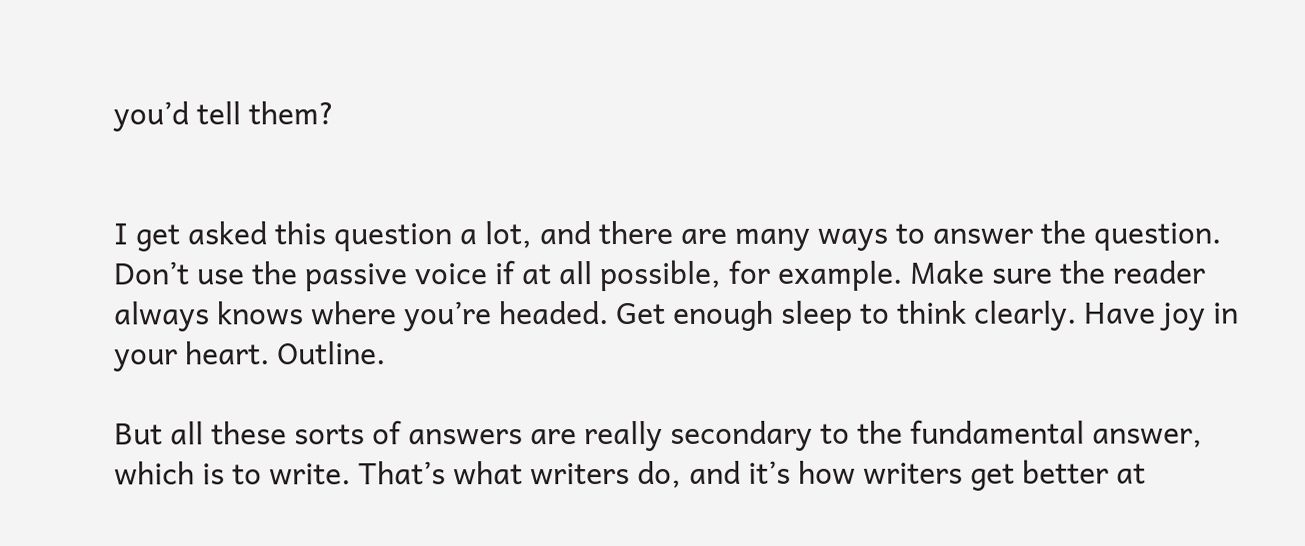you’d tell them?


I get asked this question a lot, and there are many ways to answer the question. Don’t use the passive voice if at all possible, for example. Make sure the reader always knows where you’re headed. Get enough sleep to think clearly. Have joy in your heart. Outline.

But all these sorts of answers are really secondary to the fundamental answer, which is to write. That’s what writers do, and it’s how writers get better at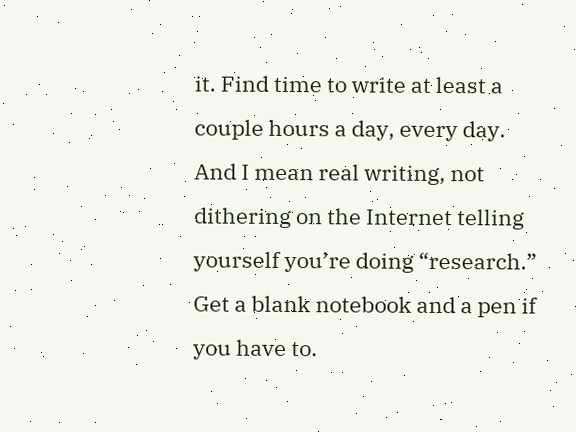it. Find time to write at least a couple hours a day, every day. And I mean real writing, not dithering on the Internet telling yourself you’re doing “research.” Get a blank notebook and a pen if you have to.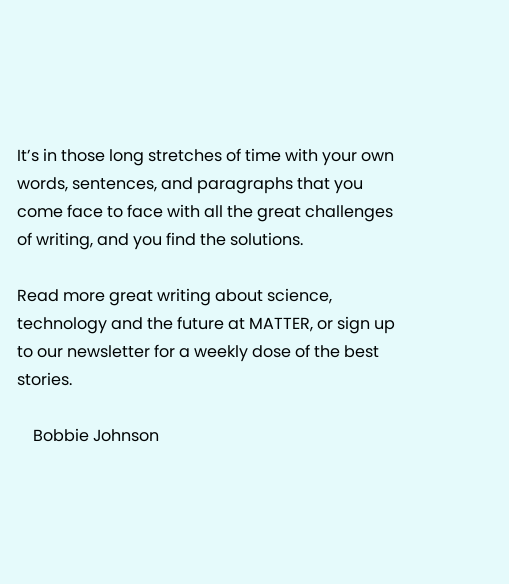It’s in those long stretches of time with your own words, sentences, and paragraphs that you come face to face with all the great challenges of writing, and you find the solutions.

Read more great writing about science, technology and the future at MATTER, or sign up to our newsletter for a weekly dose of the best stories.

    Bobbie Johnson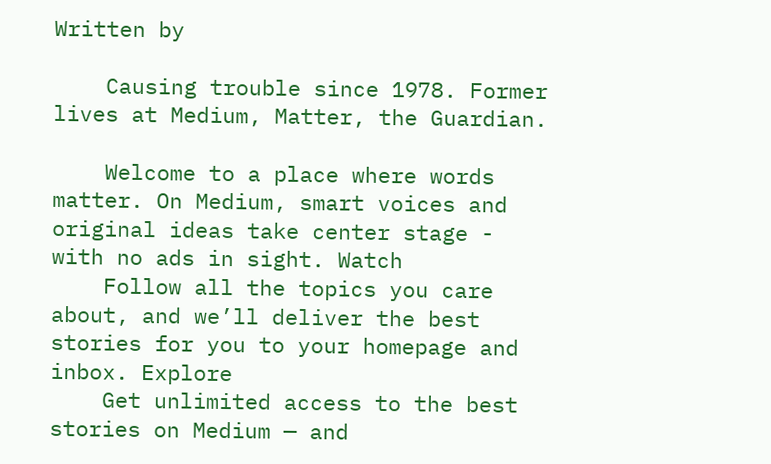Written by

    Causing trouble since 1978. Former lives at Medium, Matter, the Guardian.

    Welcome to a place where words matter. On Medium, smart voices and original ideas take center stage - with no ads in sight. Watch
    Follow all the topics you care about, and we’ll deliver the best stories for you to your homepage and inbox. Explore
    Get unlimited access to the best stories on Medium — and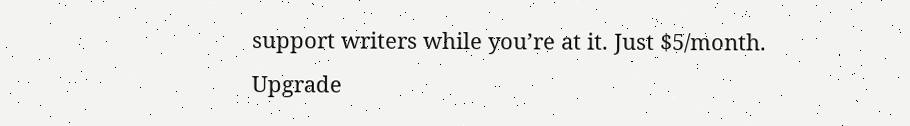support writers while you’re at it. Just $5/month. Upgrade